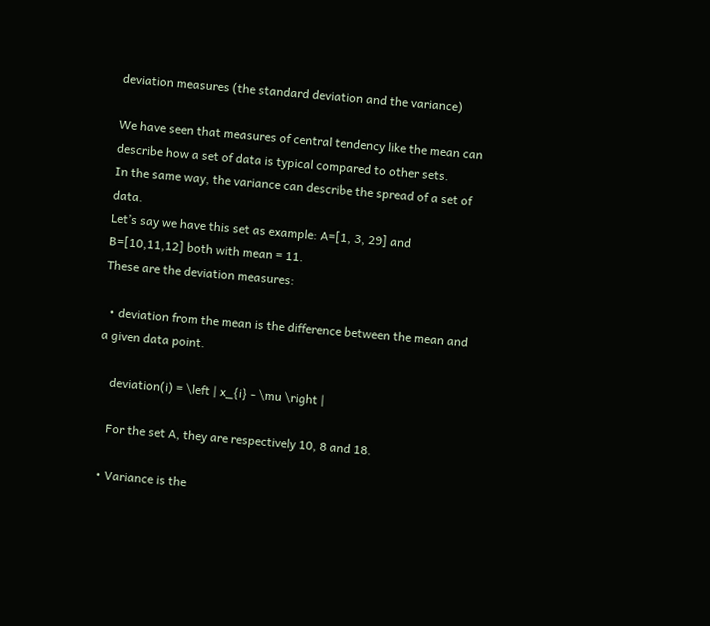deviation measures (the standard deviation and the variance)

We have seen that measures of central tendency like the mean can describe how a set of data is typical compared to other sets.
In the same way, the variance can describe the spread of a set of data.
Let’s say we have this set as example: A=[1, 3, 29] and B=[10,11,12] both with mean = 11.
These are the deviation measures:

  • deviation from the mean is the difference between the mean and a given data point.

    deviation(i) = \left | x_{i} - \mu \right |

    For the set A, they are respectively 10, 8 and 18.

  • Variance is the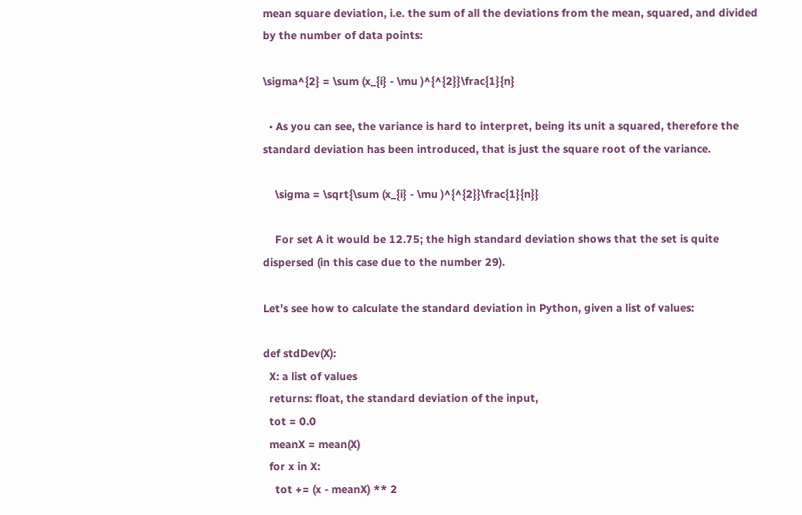mean square deviation, i.e. the sum of all the deviations from the mean, squared, and divided by the number of data points:

\sigma^{2} = \sum (x_{i} - \mu )^{^{2}}\frac{1}{n}

  • As you can see, the variance is hard to interpret, being its unit a squared, therefore the standard deviation has been introduced, that is just the square root of the variance.

    \sigma = \sqrt{\sum (x_{i} - \mu )^{^{2}}\frac{1}{n}}

    For set A it would be 12.75; the high standard deviation shows that the set is quite dispersed (in this case due to the number 29).

Let’s see how to calculate the standard deviation in Python, given a list of values:

def stdDev(X):
  X: a list of values
  returns: float, the standard deviation of the input,
  tot = 0.0
  meanX = mean(X)
  for x in X:
    tot += (x - meanX) ** 2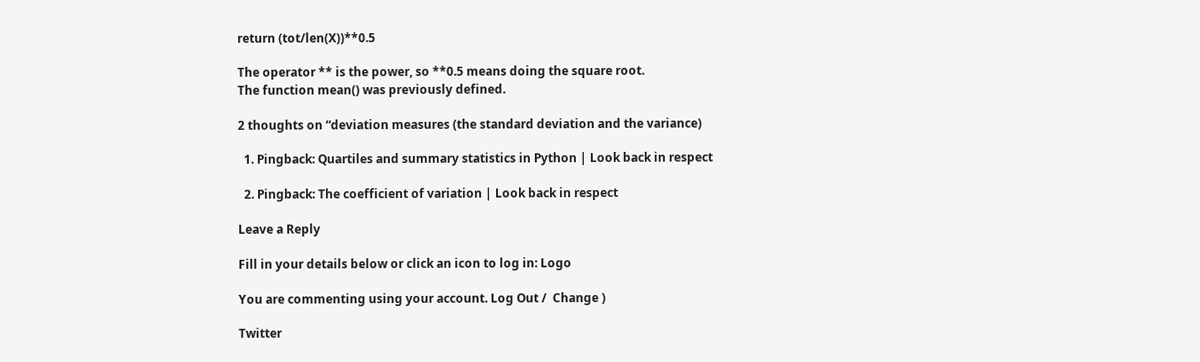return (tot/len(X))**0.5

The operator ** is the power, so **0.5 means doing the square root.
The function mean() was previously defined.

2 thoughts on “deviation measures (the standard deviation and the variance)

  1. Pingback: Quartiles and summary statistics in Python | Look back in respect

  2. Pingback: The coefficient of variation | Look back in respect

Leave a Reply

Fill in your details below or click an icon to log in: Logo

You are commenting using your account. Log Out /  Change )

Twitter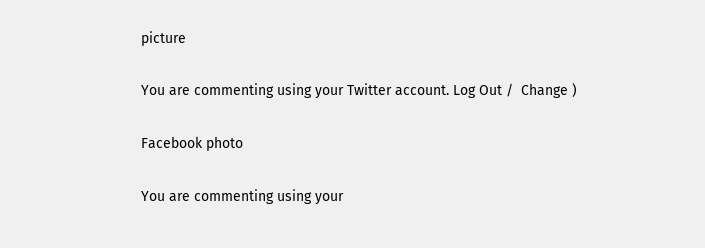picture

You are commenting using your Twitter account. Log Out /  Change )

Facebook photo

You are commenting using your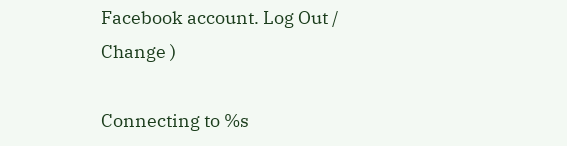Facebook account. Log Out /  Change )

Connecting to %s